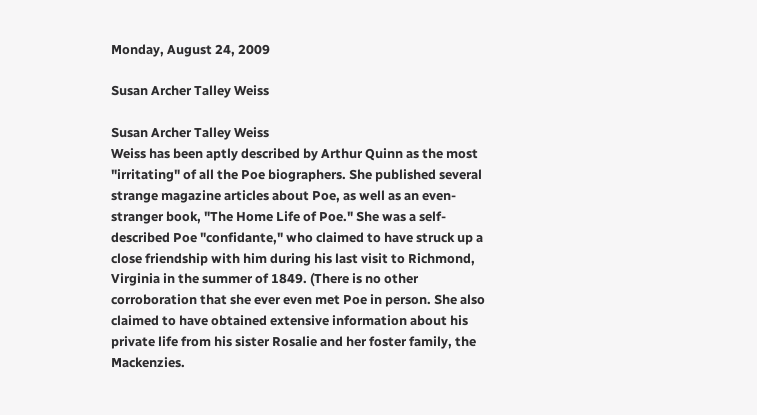Monday, August 24, 2009

Susan Archer Talley Weiss

Susan Archer Talley Weiss
Weiss has been aptly described by Arthur Quinn as the most "irritating" of all the Poe biographers. She published several strange magazine articles about Poe, as well as an even-stranger book, "The Home Life of Poe." She was a self-described Poe "confidante," who claimed to have struck up a close friendship with him during his last visit to Richmond, Virginia in the summer of 1849. (There is no other corroboration that she ever even met Poe in person. She also claimed to have obtained extensive information about his private life from his sister Rosalie and her foster family, the Mackenzies.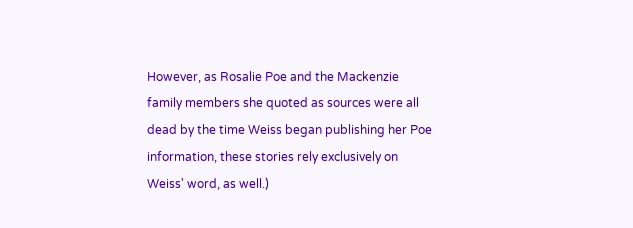However, as Rosalie Poe and the Mackenzie family members she quoted as sources were all dead by the time Weiss began publishing her Poe information, these stories rely exclusively on Weiss' word, as well.)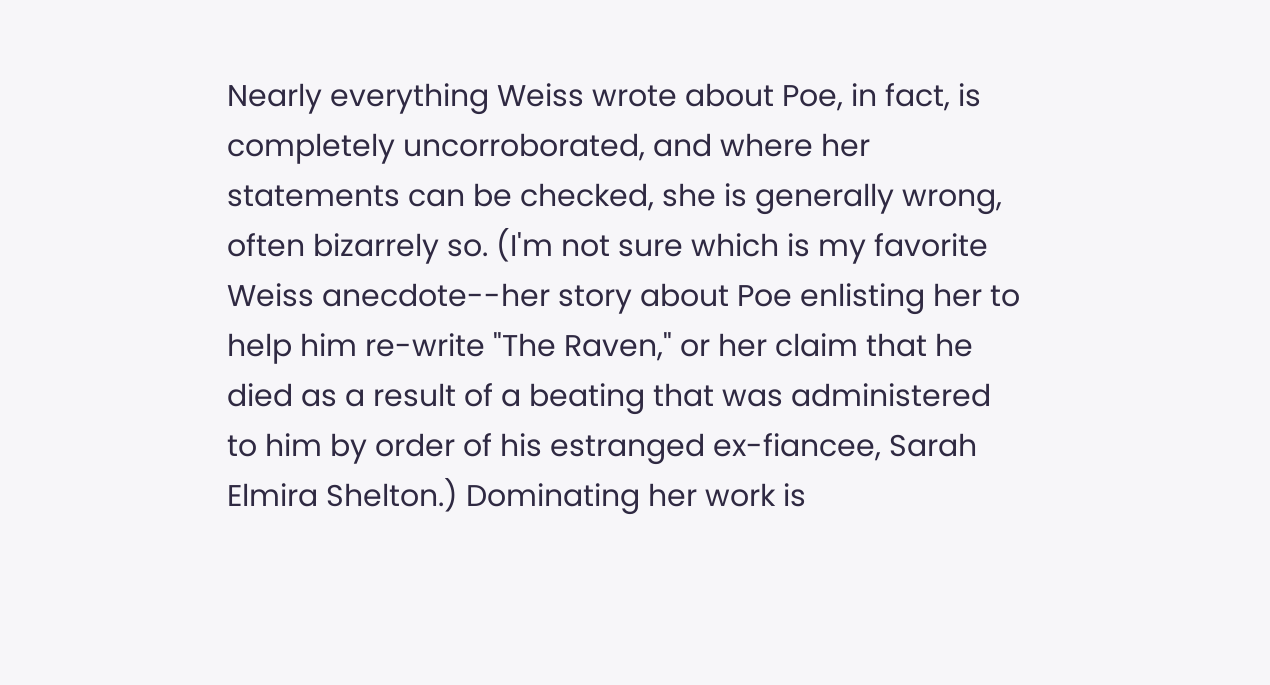Nearly everything Weiss wrote about Poe, in fact, is completely uncorroborated, and where her statements can be checked, she is generally wrong, often bizarrely so. (I'm not sure which is my favorite Weiss anecdote--her story about Poe enlisting her to help him re-write "The Raven," or her claim that he died as a result of a beating that was administered to him by order of his estranged ex-fiancee, Sarah Elmira Shelton.) Dominating her work is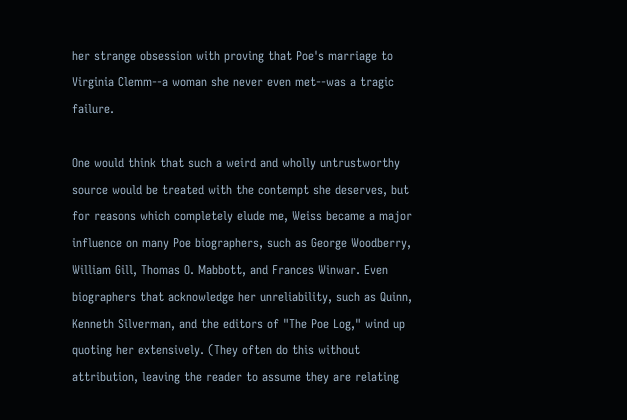her strange obsession with proving that Poe's marriage to Virginia Clemm--a woman she never even met--was a tragic failure.

One would think that such a weird and wholly untrustworthy source would be treated with the contempt she deserves, but for reasons which completely elude me, Weiss became a major influence on many Poe biographers, such as George Woodberry, William Gill, Thomas O. Mabbott, and Frances Winwar. Even biographers that acknowledge her unreliability, such as Quinn, Kenneth Silverman, and the editors of "The Poe Log," wind up quoting her extensively. (They often do this without attribution, leaving the reader to assume they are relating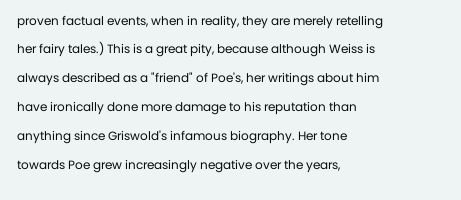proven factual events, when in reality, they are merely retelling her fairy tales.) This is a great pity, because although Weiss is always described as a "friend" of Poe's, her writings about him have ironically done more damage to his reputation than anything since Griswold's infamous biography. Her tone towards Poe grew increasingly negative over the years,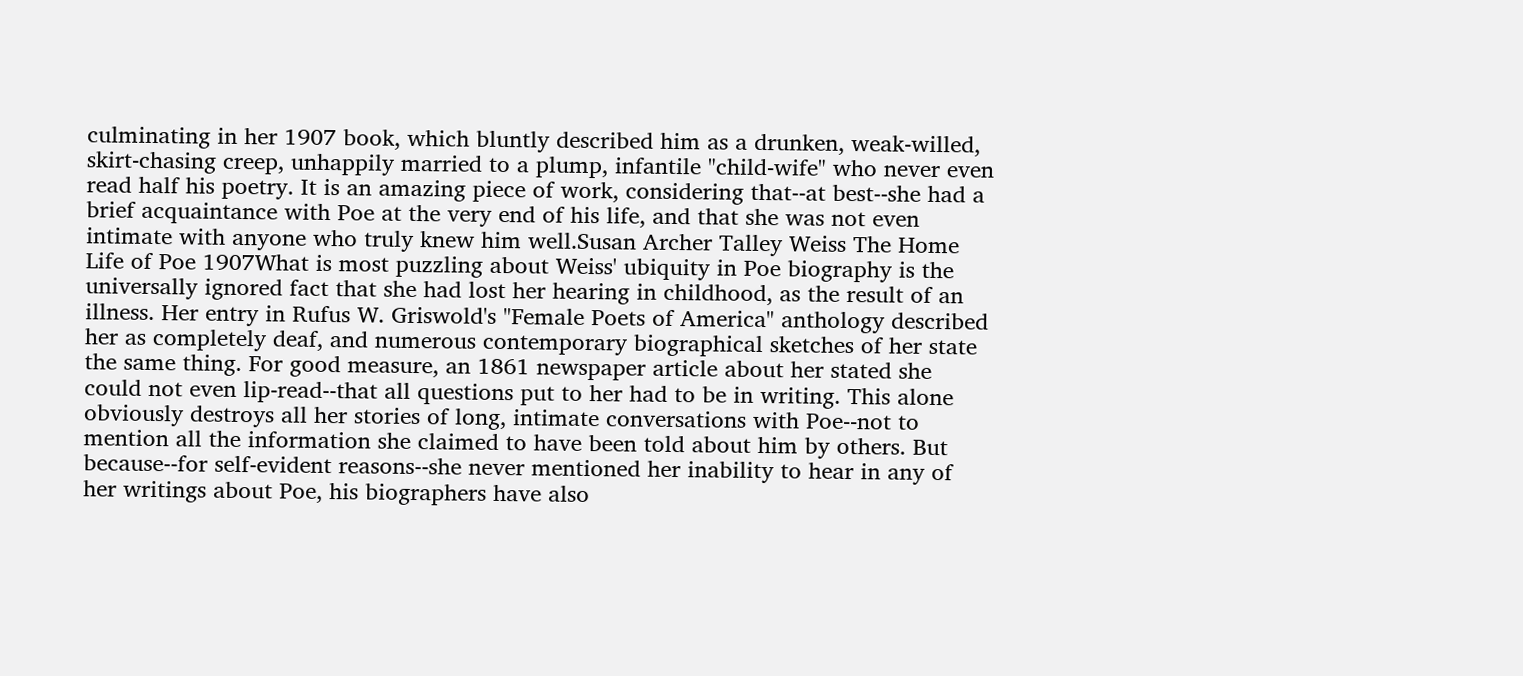culminating in her 1907 book, which bluntly described him as a drunken, weak-willed, skirt-chasing creep, unhappily married to a plump, infantile "child-wife" who never even read half his poetry. It is an amazing piece of work, considering that--at best--she had a brief acquaintance with Poe at the very end of his life, and that she was not even intimate with anyone who truly knew him well.Susan Archer Talley Weiss The Home Life of Poe 1907What is most puzzling about Weiss' ubiquity in Poe biography is the universally ignored fact that she had lost her hearing in childhood, as the result of an illness. Her entry in Rufus W. Griswold's "Female Poets of America" anthology described her as completely deaf, and numerous contemporary biographical sketches of her state the same thing. For good measure, an 1861 newspaper article about her stated she could not even lip-read--that all questions put to her had to be in writing. This alone obviously destroys all her stories of long, intimate conversations with Poe--not to mention all the information she claimed to have been told about him by others. But because--for self-evident reasons--she never mentioned her inability to hear in any of her writings about Poe, his biographers have also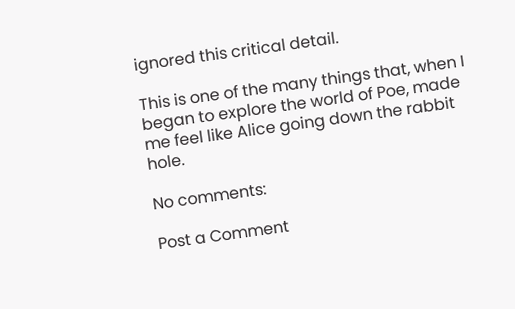ignored this critical detail.

This is one of the many things that, when I began to explore the world of Poe, made me feel like Alice going down the rabbit hole.

No comments:

Post a Comment